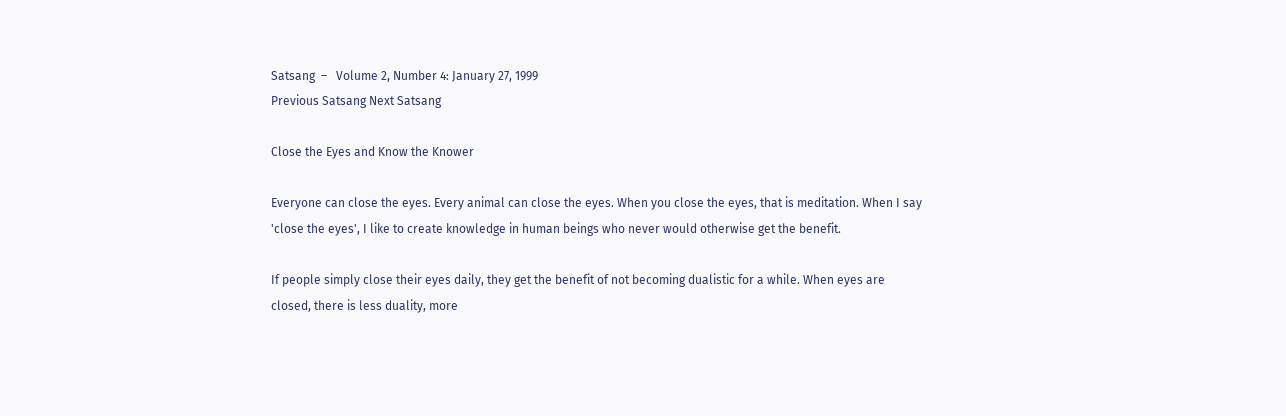Satsang  –   Volume 2, Number 4: January 27, 1999
Previous Satsang Next Satsang

Close the Eyes and Know the Knower

Everyone can close the eyes. Every animal can close the eyes. When you close the eyes, that is meditation. When I say 'close the eyes', I like to create knowledge in human beings who never would otherwise get the benefit.

If people simply close their eyes daily, they get the benefit of not becoming dualistic for a while. When eyes are closed, there is less duality, more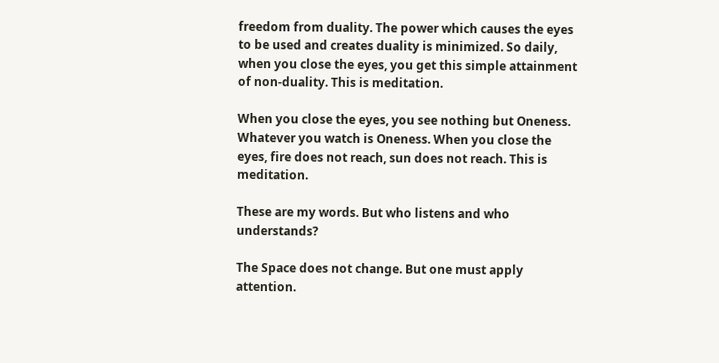freedom from duality. The power which causes the eyes to be used and creates duality is minimized. So daily, when you close the eyes, you get this simple attainment of non-duality. This is meditation.

When you close the eyes, you see nothing but Oneness. Whatever you watch is Oneness. When you close the eyes, fire does not reach, sun does not reach. This is meditation.

These are my words. But who listens and who understands?

The Space does not change. But one must apply attention.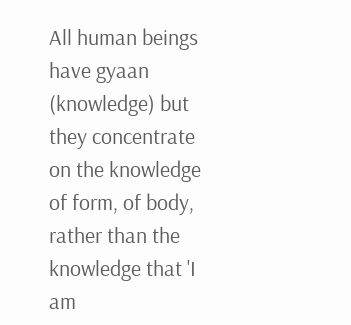All human beings have gyaan (knowledge) but they concentrate on the knowledge of form, of body, rather than the knowledge that 'I am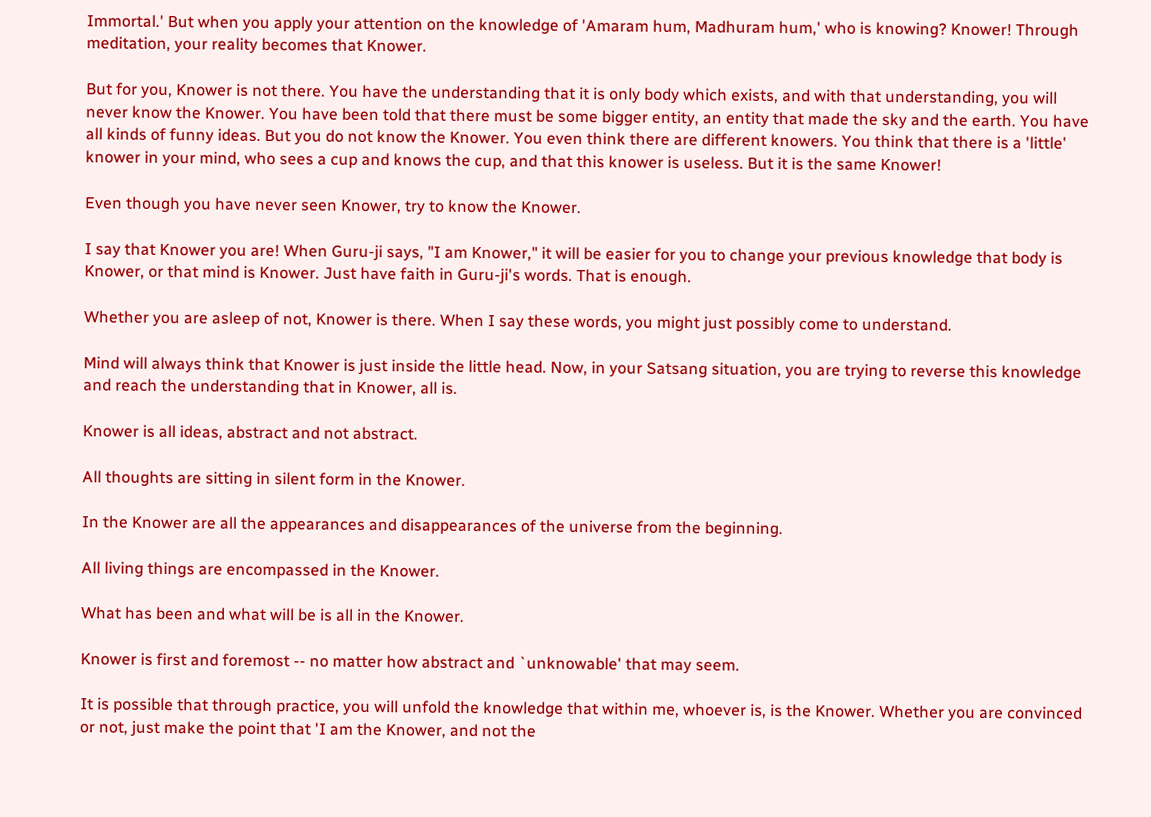Immortal.' But when you apply your attention on the knowledge of 'Amaram hum, Madhuram hum,' who is knowing? Knower! Through meditation, your reality becomes that Knower.

But for you, Knower is not there. You have the understanding that it is only body which exists, and with that understanding, you will never know the Knower. You have been told that there must be some bigger entity, an entity that made the sky and the earth. You have all kinds of funny ideas. But you do not know the Knower. You even think there are different knowers. You think that there is a 'little' knower in your mind, who sees a cup and knows the cup, and that this knower is useless. But it is the same Knower!

Even though you have never seen Knower, try to know the Knower.

I say that Knower you are! When Guru-ji says, "I am Knower," it will be easier for you to change your previous knowledge that body is Knower, or that mind is Knower. Just have faith in Guru-ji's words. That is enough.

Whether you are asleep of not, Knower is there. When I say these words, you might just possibly come to understand.

Mind will always think that Knower is just inside the little head. Now, in your Satsang situation, you are trying to reverse this knowledge and reach the understanding that in Knower, all is.

Knower is all ideas, abstract and not abstract.

All thoughts are sitting in silent form in the Knower.

In the Knower are all the appearances and disappearances of the universe from the beginning.

All living things are encompassed in the Knower.

What has been and what will be is all in the Knower.

Knower is first and foremost -- no matter how abstract and `unknowable' that may seem.

It is possible that through practice, you will unfold the knowledge that within me, whoever is, is the Knower. Whether you are convinced or not, just make the point that 'I am the Knower, and not the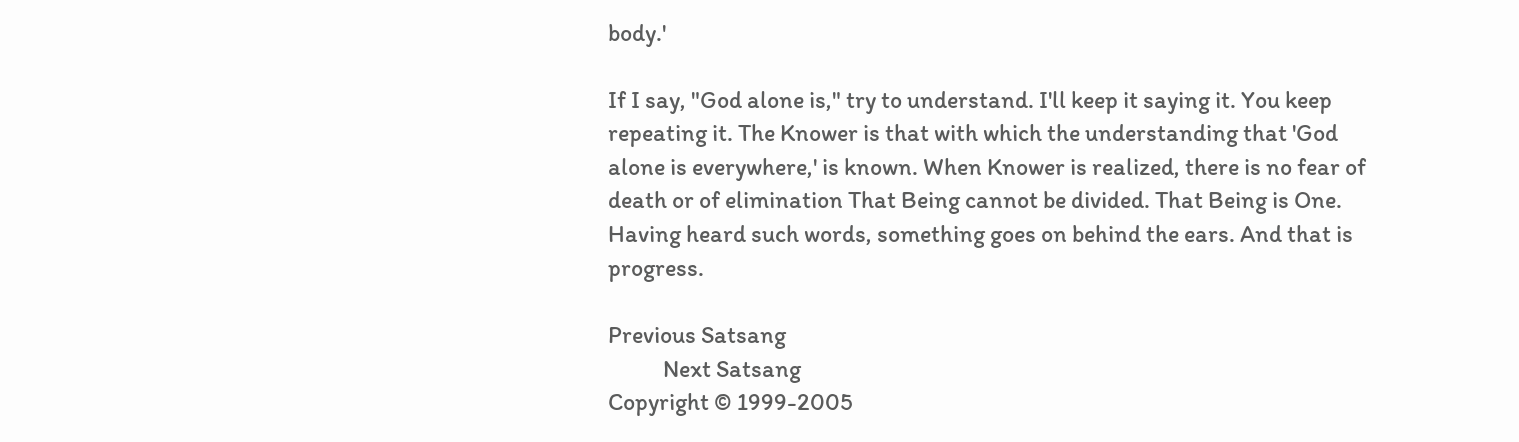body.'

If I say, "God alone is," try to understand. I'll keep it saying it. You keep repeating it. The Knower is that with which the understanding that 'God alone is everywhere,' is known. When Knower is realized, there is no fear of death or of elimination That Being cannot be divided. That Being is One. Having heard such words, something goes on behind the ears. And that is progress.

Previous Satsang
           Next Satsang
Copyright © 1999-2005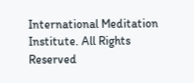International Meditation Institute. All Rights Reserved